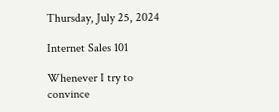Thursday, July 25, 2024

Internet Sales 101

Whenever I try to convince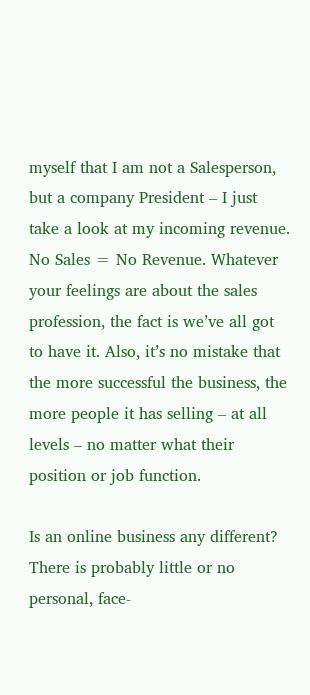myself that I am not a Salesperson, but a company President – I just take a look at my incoming revenue. No Sales = No Revenue. Whatever your feelings are about the sales profession, the fact is we’ve all got to have it. Also, it’s no mistake that the more successful the business, the more people it has selling – at all levels – no matter what their position or job function.

Is an online business any different? There is probably little or no personal, face-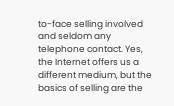to-face selling involved and seldom any telephone contact. Yes, the Internet offers us a different medium, but the basics of selling are the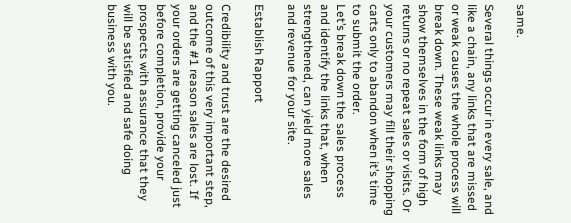same.

Several things occur in every sale, and like a chain, any links that are missed or weak causes the whole process will break down. These weak links may show themselves in the form of high returns or no repeat sales or visits. Or your customers may fill their shopping carts only to abandon when it’s time to submit the order.
Let’s break down the sales process and identify the links that, when strengthened, can yield more sales and revenue for your site.

Establish Rapport

Credibility and trust are the desired outcome of this very important step, and the #1 reason sales are lost. If your orders are getting canceled just before completion, provide your prospects with assurance that they will be satisfied and safe doing business with you.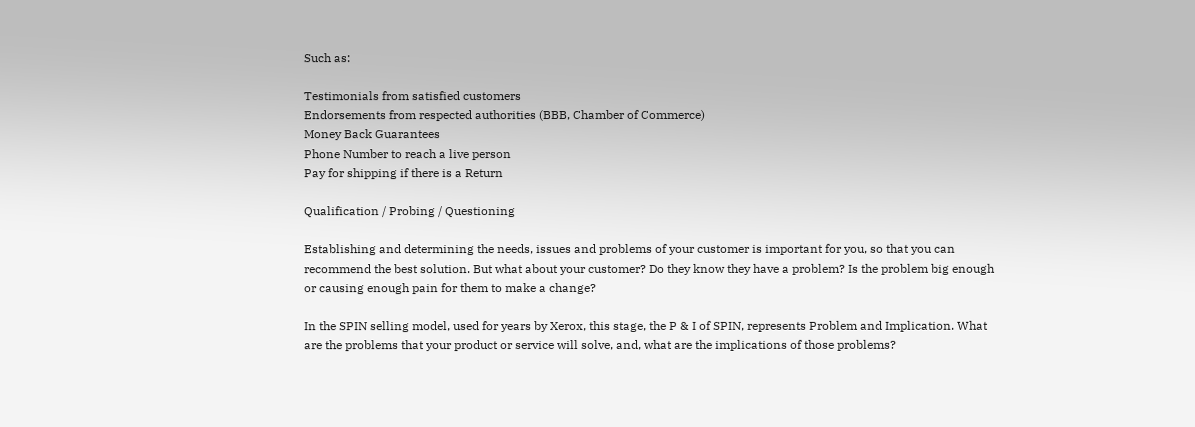Such as:

Testimonials from satisfied customers
Endorsements from respected authorities (BBB, Chamber of Commerce)
Money Back Guarantees
Phone Number to reach a live person
Pay for shipping if there is a Return

Qualification / Probing / Questioning

Establishing and determining the needs, issues and problems of your customer is important for you, so that you can recommend the best solution. But what about your customer? Do they know they have a problem? Is the problem big enough or causing enough pain for them to make a change?

In the SPIN selling model, used for years by Xerox, this stage, the P & I of SPIN, represents Problem and Implication. What are the problems that your product or service will solve, and, what are the implications of those problems?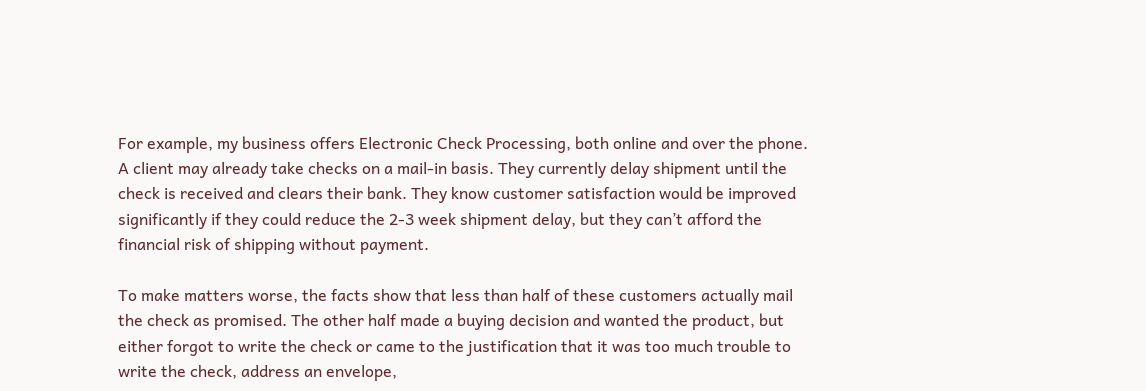For example, my business offers Electronic Check Processing, both online and over the phone. A client may already take checks on a mail-in basis. They currently delay shipment until the check is received and clears their bank. They know customer satisfaction would be improved significantly if they could reduce the 2-3 week shipment delay, but they can’t afford the financial risk of shipping without payment.

To make matters worse, the facts show that less than half of these customers actually mail the check as promised. The other half made a buying decision and wanted the product, but either forgot to write the check or came to the justification that it was too much trouble to write the check, address an envelope,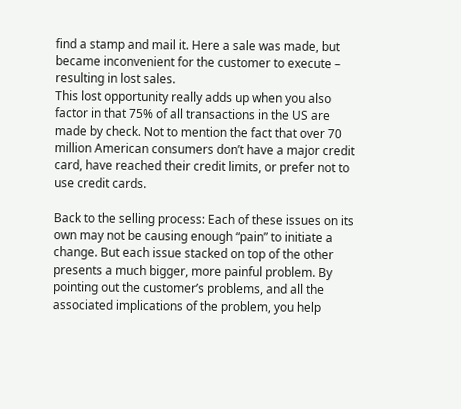find a stamp and mail it. Here a sale was made, but became inconvenient for the customer to execute – resulting in lost sales.
This lost opportunity really adds up when you also factor in that 75% of all transactions in the US are made by check. Not to mention the fact that over 70 million American consumers don’t have a major credit card, have reached their credit limits, or prefer not to use credit cards.

Back to the selling process: Each of these issues on its own may not be causing enough “pain” to initiate a change. But each issue stacked on top of the other presents a much bigger, more painful problem. By pointing out the customer’s problems, and all the associated implications of the problem, you help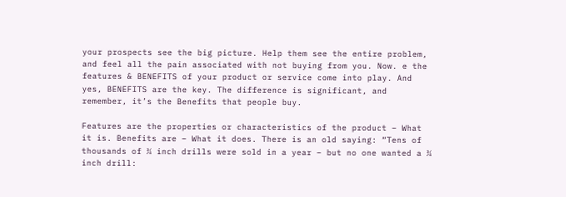your prospects see the big picture. Help them see the entire problem, and feel all the pain associated with not buying from you. Now. e the features & BENEFITS of your product or service come into play. And yes, BENEFITS are the key. The difference is significant, and remember, it’s the Benefits that people buy.

Features are the properties or characteristics of the product – What it is. Benefits are – What it does. There is an old saying: “Tens of thousands of ¾ inch drills were sold in a year – but no one wanted a ¾ inch drill: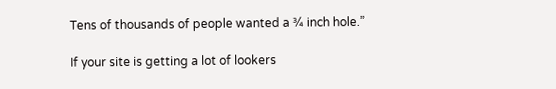Tens of thousands of people wanted a ¾ inch hole.”

If your site is getting a lot of lookers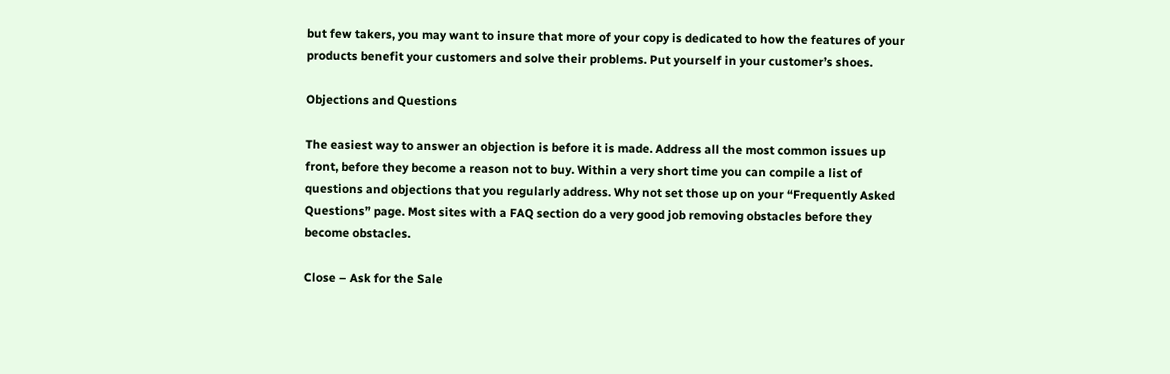but few takers, you may want to insure that more of your copy is dedicated to how the features of your products benefit your customers and solve their problems. Put yourself in your customer’s shoes.

Objections and Questions

The easiest way to answer an objection is before it is made. Address all the most common issues up front, before they become a reason not to buy. Within a very short time you can compile a list of questions and objections that you regularly address. Why not set those up on your “Frequently Asked Questions” page. Most sites with a FAQ section do a very good job removing obstacles before they become obstacles.

Close – Ask for the Sale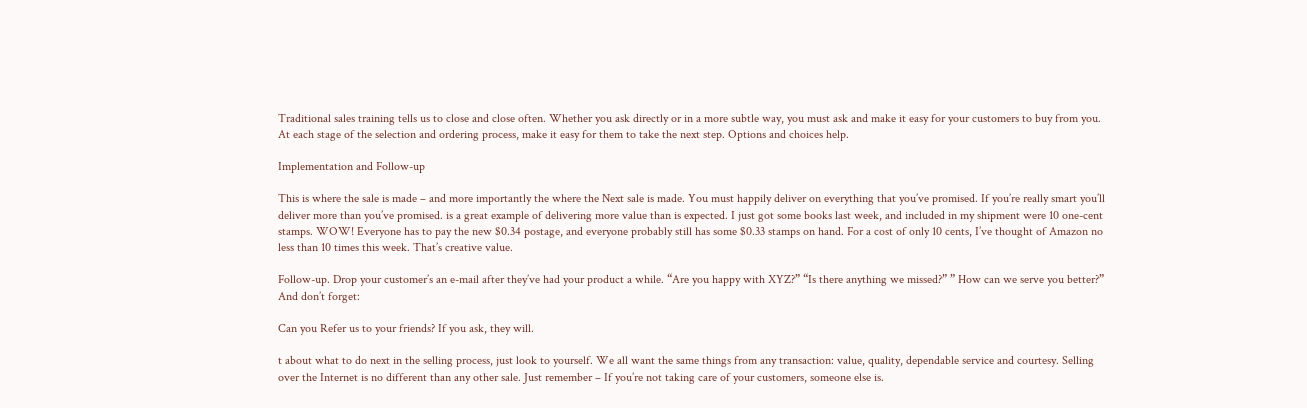Traditional sales training tells us to close and close often. Whether you ask directly or in a more subtle way, you must ask and make it easy for your customers to buy from you. At each stage of the selection and ordering process, make it easy for them to take the next step. Options and choices help.

Implementation and Follow-up

This is where the sale is made – and more importantly the where the Next sale is made. You must happily deliver on everything that you’ve promised. If you’re really smart you’ll deliver more than you’ve promised. is a great example of delivering more value than is expected. I just got some books last week, and included in my shipment were 10 one-cent stamps. WOW! Everyone has to pay the new $0.34 postage, and everyone probably still has some $0.33 stamps on hand. For a cost of only 10 cents, I’ve thought of Amazon no less than 10 times this week. That’s creative value.

Follow-up. Drop your customer’s an e-mail after they’ve had your product a while. “Are you happy with XYZ?” “Is there anything we missed?” ” How can we serve you better?” And don’t forget:

Can you Refer us to your friends? If you ask, they will.

t about what to do next in the selling process, just look to yourself. We all want the same things from any transaction: value, quality, dependable service and courtesy. Selling over the Internet is no different than any other sale. Just remember – If you’re not taking care of your customers, someone else is.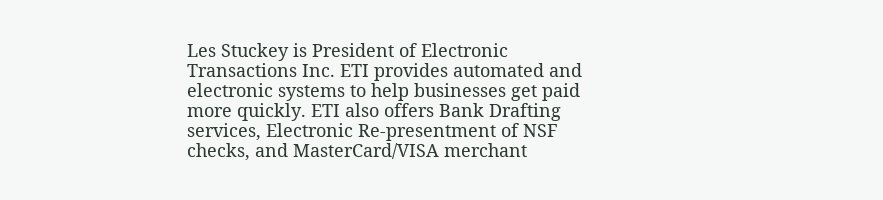Les Stuckey is President of Electronic Transactions Inc. ETI provides automated and electronic systems to help businesses get paid more quickly. ETI also offers Bank Drafting services, Electronic Re-presentment of NSF checks, and MasterCard/VISA merchant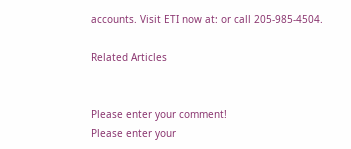accounts. Visit ETI now at: or call 205-985-4504.

Related Articles


Please enter your comment!
Please enter your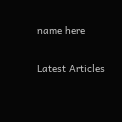name here

Latest Articles